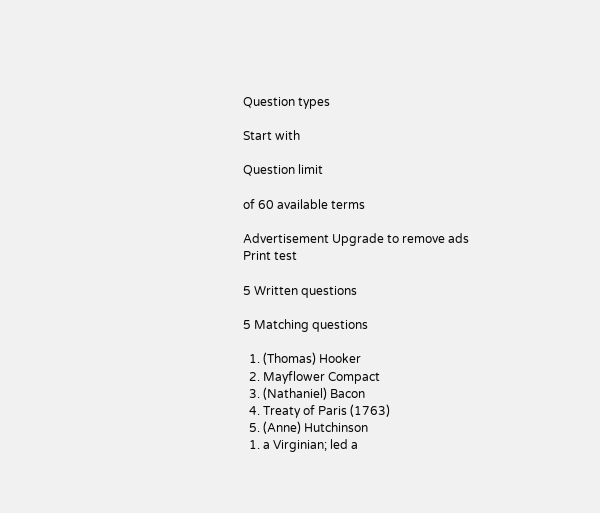Question types

Start with

Question limit

of 60 available terms

Advertisement Upgrade to remove ads
Print test

5 Written questions

5 Matching questions

  1. (Thomas) Hooker
  2. Mayflower Compact
  3. (Nathaniel) Bacon
  4. Treaty of Paris (1763)
  5. (Anne) Hutchinson
  1. a Virginian; led a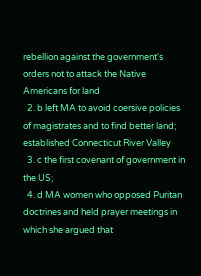rebellion against the government's orders not to attack the Native Americans for land
  2. b left MA to avoid coersive policies of magistrates and to find better land; established Connecticut River Valley
  3. c the first covenant of government in the US;
  4. d MA women who opposed Puritan doctrines and held prayer meetings in which she argued that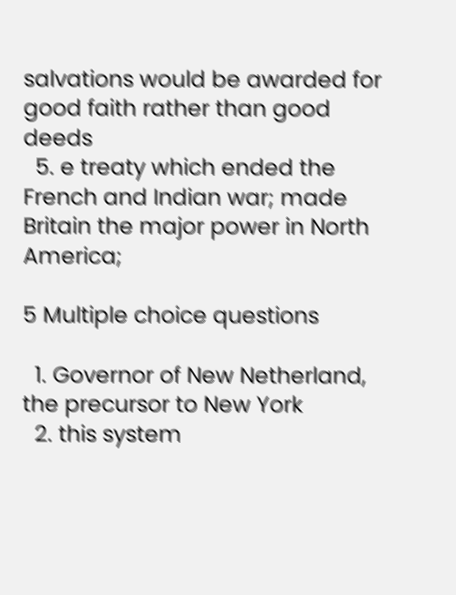salvations would be awarded for good faith rather than good deeds
  5. e treaty which ended the French and Indian war; made Britain the major power in North America;

5 Multiple choice questions

  1. Governor of New Netherland, the precursor to New York
  2. this system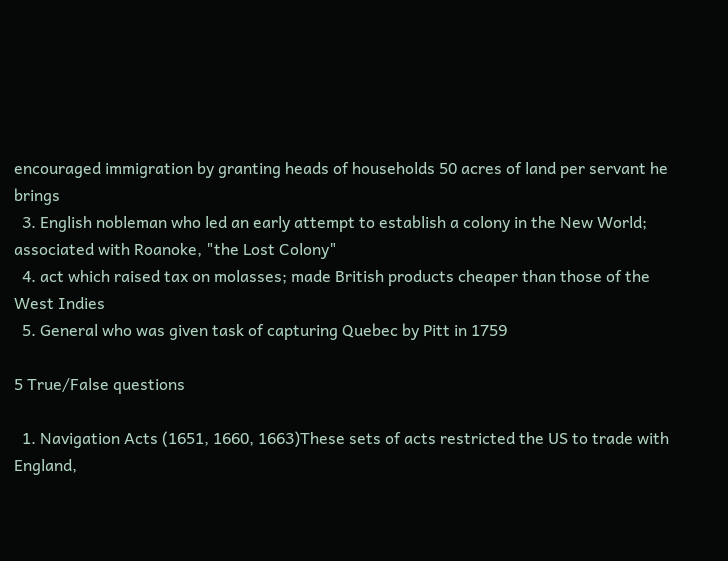encouraged immigration by granting heads of households 50 acres of land per servant he brings
  3. English nobleman who led an early attempt to establish a colony in the New World; associated with Roanoke, "the Lost Colony"
  4. act which raised tax on molasses; made British products cheaper than those of the West Indies
  5. General who was given task of capturing Quebec by Pitt in 1759

5 True/False questions

  1. Navigation Acts (1651, 1660, 1663)These sets of acts restricted the US to trade with England,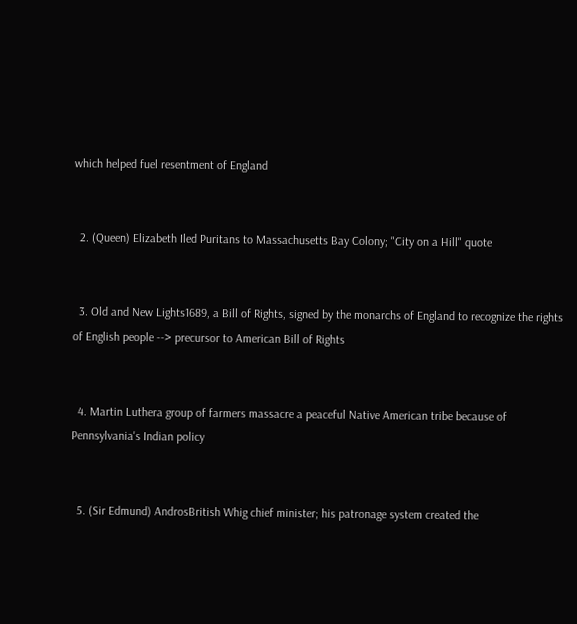which helped fuel resentment of England


  2. (Queen) Elizabeth Iled Puritans to Massachusetts Bay Colony; "City on a Hill" quote


  3. Old and New Lights1689, a Bill of Rights, signed by the monarchs of England to recognize the rights of English people --> precursor to American Bill of Rights


  4. Martin Luthera group of farmers massacre a peaceful Native American tribe because of Pennsylvania's Indian policy


  5. (Sir Edmund) AndrosBritish Whig chief minister; his patronage system created the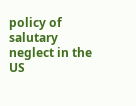policy of salutary neglect in the US